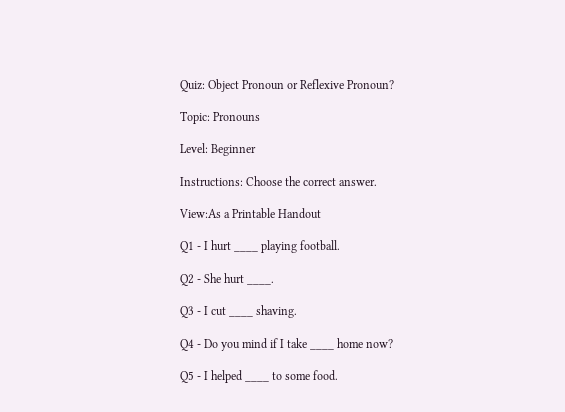Quiz: Object Pronoun or Reflexive Pronoun?

Topic: Pronouns

Level: Beginner

Instructions: Choose the correct answer.

View:As a Printable Handout

Q1 - I hurt ____ playing football.

Q2 - She hurt ____.

Q3 - I cut ____ shaving.

Q4 - Do you mind if I take ____ home now?

Q5 - I helped ____ to some food.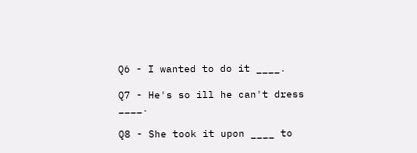Q6 - I wanted to do it ____.

Q7 - He's so ill he can't dress ____.

Q8 - She took it upon ____ to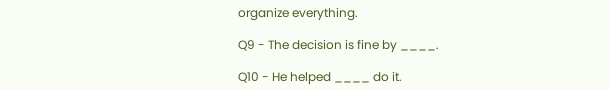organize everything.

Q9 - The decision is fine by ____.

Q10 - He helped ____ do it.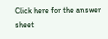Click here for the answer sheet